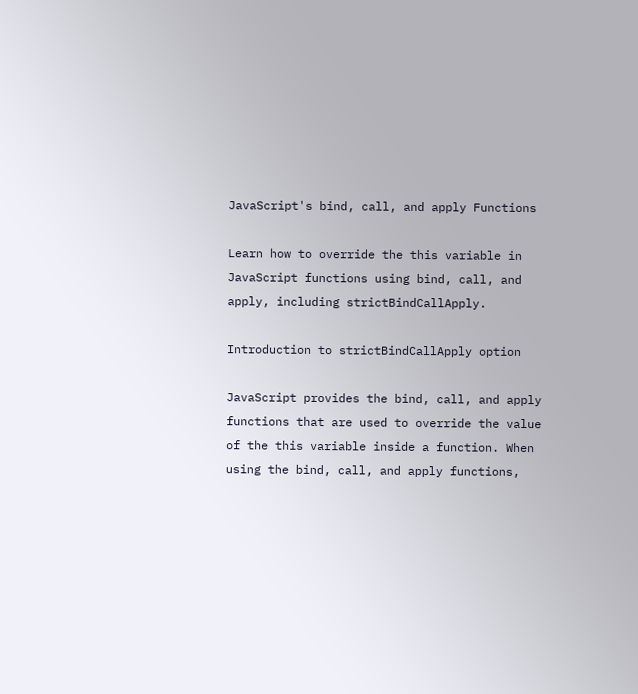JavaScript's bind, call, and apply Functions

Learn how to override the this variable in JavaScript functions using bind, call, and apply, including strictBindCallApply.

Introduction to strictBindCallApply option

JavaScript provides the bind, call, and apply functions that are used to override the value of the this variable inside a function. When using the bind, call, and apply functions,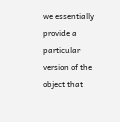we essentially provide a particular version of the object that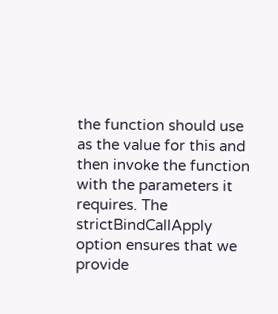the function should use as the value for this and then invoke the function with the parameters it requires. The strictBindCallApply option ensures that we provide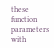these function parameters with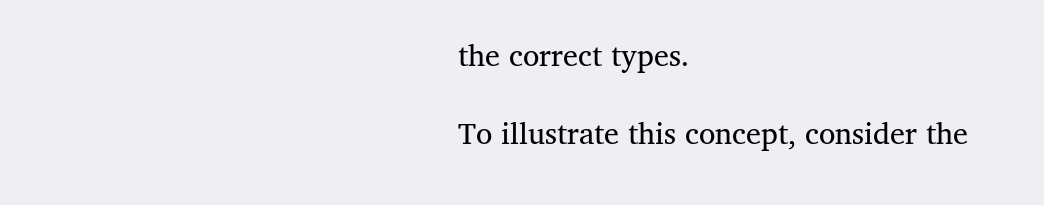the correct types.

To illustrate this concept, consider the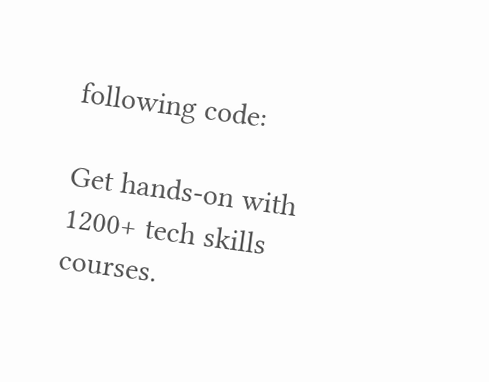following code:

Get hands-on with 1200+ tech skills courses.